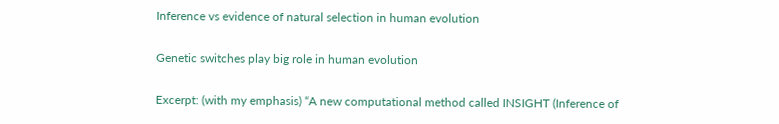Inference vs evidence of natural selection in human evolution

Genetic switches play big role in human evolution

Excerpt: (with my emphasis) “A new computational method called INSIGHT (Inference of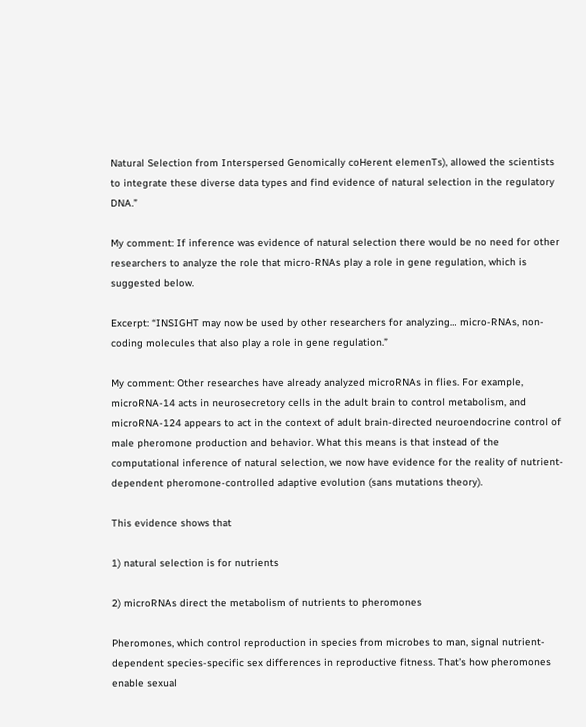Natural Selection from Interspersed Genomically coHerent elemenTs), allowed the scientists to integrate these diverse data types and find evidence of natural selection in the regulatory DNA.”

My comment: If inference was evidence of natural selection there would be no need for other researchers to analyze the role that micro-RNAs play a role in gene regulation, which is suggested below.

Excerpt: “INSIGHT may now be used by other researchers for analyzing… micro-RNAs, non-coding molecules that also play a role in gene regulation.”

My comment: Other researches have already analyzed microRNAs in flies. For example,  microRNA-14 acts in neurosecretory cells in the adult brain to control metabolism, and microRNA-124 appears to act in the context of adult brain-directed neuroendocrine control of male pheromone production and behavior. What this means is that instead of the computational inference of natural selection, we now have evidence for the reality of nutrient-dependent pheromone-controlled adaptive evolution (sans mutations theory).

This evidence shows that

1) natural selection is for nutrients

2) microRNAs direct the metabolism of nutrients to pheromones

Pheromones, which control reproduction in species from microbes to man, signal nutrient-dependent species-specific sex differences in reproductive fitness. That’s how pheromones enable sexual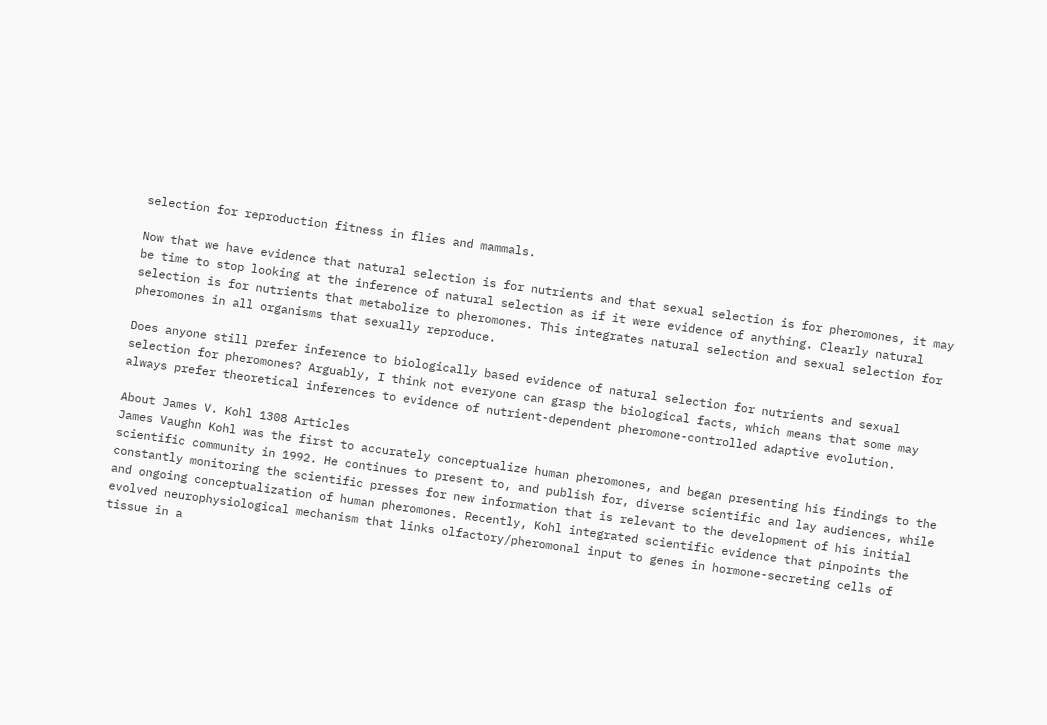selection for reproduction fitness in flies and mammals.

Now that we have evidence that natural selection is for nutrients and that sexual selection is for pheromones, it may be time to stop looking at the inference of natural selection as if it were evidence of anything. Clearly natural selection is for nutrients that metabolize to pheromones. This integrates natural selection and sexual selection for pheromones in all organisms that sexually reproduce.

Does anyone still prefer inference to biologically based evidence of natural selection for nutrients and sexual selection for pheromones? Arguably, I think not everyone can grasp the biological facts, which means that some may always prefer theoretical inferences to evidence of nutrient-dependent pheromone-controlled adaptive evolution.

About James V. Kohl 1308 Articles
James Vaughn Kohl was the first to accurately conceptualize human pheromones, and began presenting his findings to the scientific community in 1992. He continues to present to, and publish for, diverse scientific and lay audiences, while constantly monitoring the scientific presses for new information that is relevant to the development of his initial and ongoing conceptualization of human pheromones. Recently, Kohl integrated scientific evidence that pinpoints the evolved neurophysiological mechanism that links olfactory/pheromonal input to genes in hormone-secreting cells of tissue in a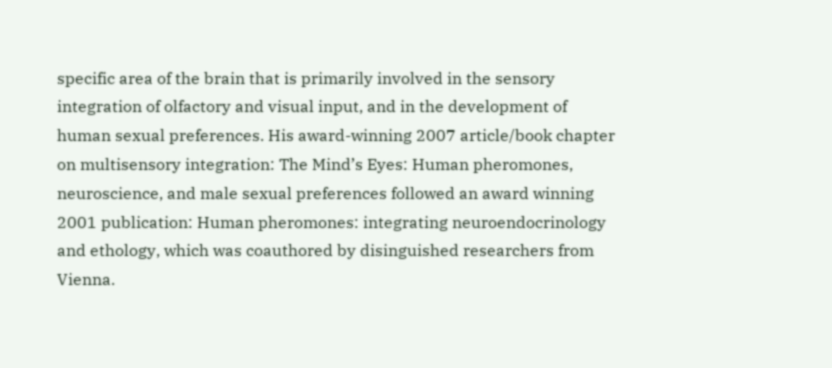specific area of the brain that is primarily involved in the sensory integration of olfactory and visual input, and in the development of human sexual preferences. His award-winning 2007 article/book chapter on multisensory integration: The Mind’s Eyes: Human pheromones, neuroscience, and male sexual preferences followed an award winning 2001 publication: Human pheromones: integrating neuroendocrinology and ethology, which was coauthored by disinguished researchers from Vienna.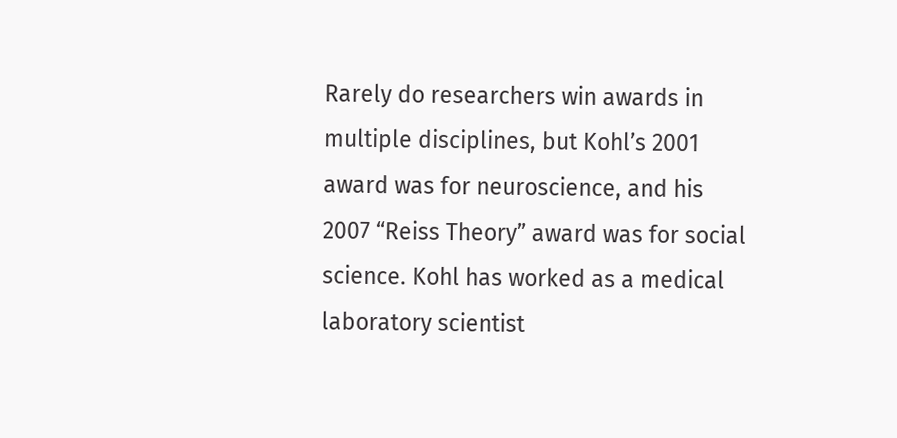Rarely do researchers win awards in multiple disciplines, but Kohl’s 2001 award was for neuroscience, and his 2007 “Reiss Theory” award was for social science. Kohl has worked as a medical laboratory scientist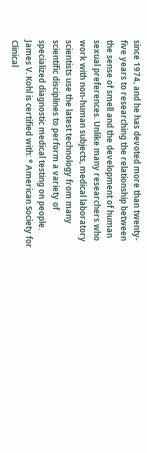since 1974, and he has devoted more than twenty-five years to researching the relationship between the sense of smell and the development of human sexual preferences. Unlike many researchers who work with non-human subjects, medical laboratory scientists use the latest technology from many scientific disciplines to perform a variety of specialized diagnostic medical testing on people. James V. Kohl is certified with: * American Society for Clinical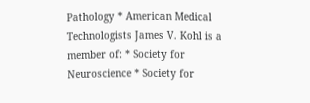Pathology * American Medical Technologists James V. Kohl is a member of: * Society for Neuroscience * Society for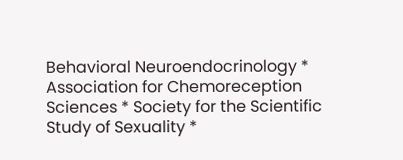Behavioral Neuroendocrinology * Association for Chemoreception Sciences * Society for the Scientific Study of Sexuality *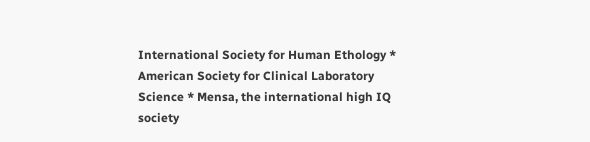International Society for Human Ethology * American Society for Clinical Laboratory Science * Mensa, the international high IQ society